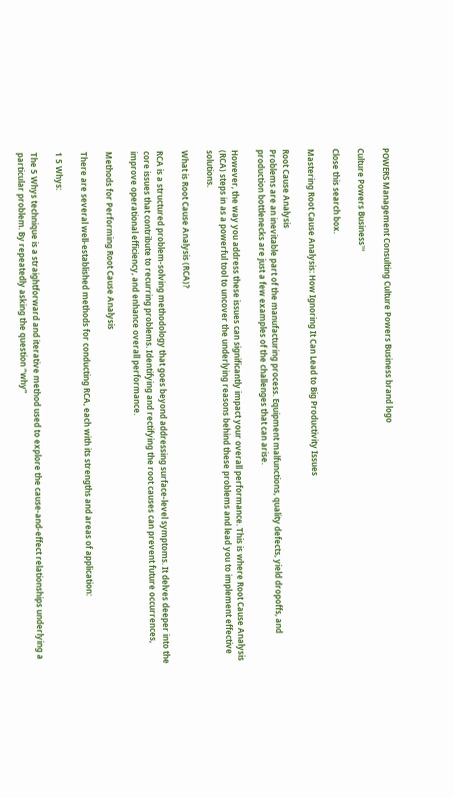POWERS Management Consulting Culture Powers Business brand logo

Culture Powers Business™

Close this search box.

Mastering Root Cause Analysis: How Ignoring It Can Lead to Big Productivity Issues

Root Cause Analysis
Problems are an inevitable part of the manufacturing process. Equipment malfunctions, quality defects, yield dropoffs, and production bottlenecks are just a few examples of the challenges that can arise.

However, the way you address these issues can significantly impact your overall performance. This is where Root Cause Analysis (RCA) steps in as a powerful tool to uncover the underlying reasons behind these problems and lead you to implement effective solutions.

What is Root Cause Analysis (RCA)?

RCA is a structured problem-solving methodology that goes beyond addressing surface-level symptoms. It delves deeper into the core issues that contribute to recurring problems. Identifying and rectifying the root causes can prevent future occurrences, improve operational efficiency, and enhance overall performance.

Methods for Performing Root Cause Analysis

There are several well-established methods for conducting RCA, each with its strengths and areas of application:

1 5 Whys:

The 5 Whys technique is a straightforward and iterative method used to explore the cause-and-effect relationships underlying a particular problem. By repeatedly asking the question “why”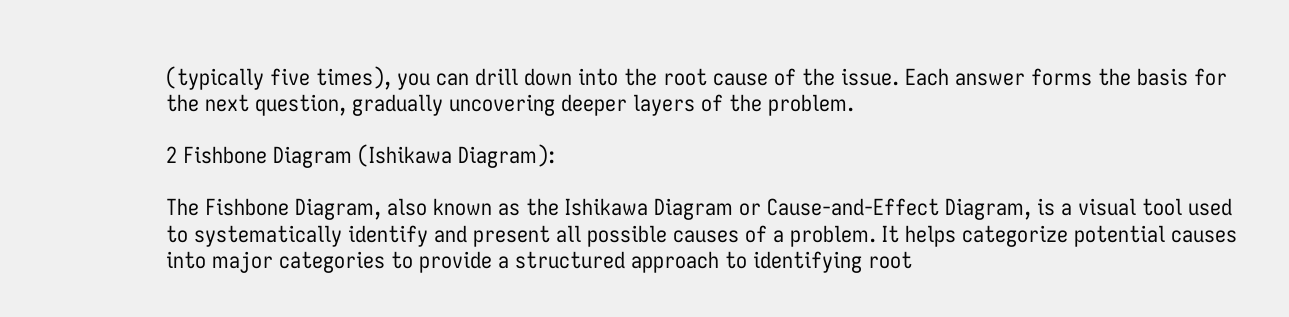(typically five times), you can drill down into the root cause of the issue. Each answer forms the basis for the next question, gradually uncovering deeper layers of the problem.

2 Fishbone Diagram (Ishikawa Diagram):

The Fishbone Diagram, also known as the Ishikawa Diagram or Cause-and-Effect Diagram, is a visual tool used to systematically identify and present all possible causes of a problem. It helps categorize potential causes into major categories to provide a structured approach to identifying root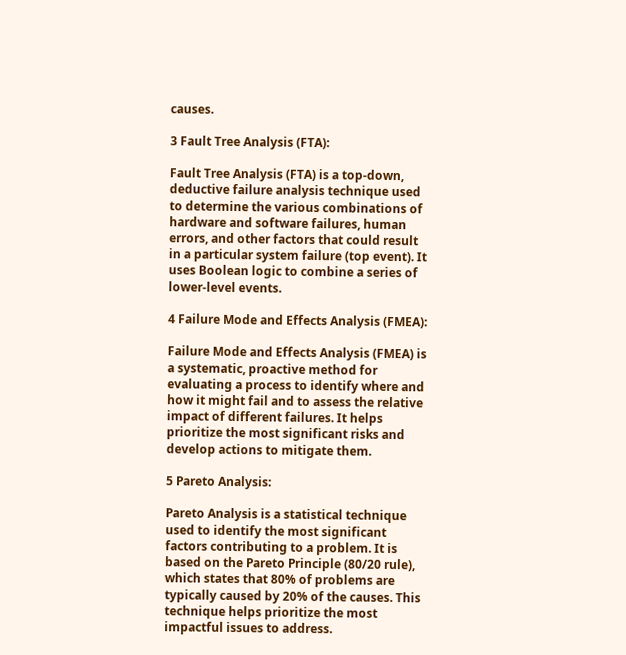causes.

3 Fault Tree Analysis (FTA):

Fault Tree Analysis (FTA) is a top-down, deductive failure analysis technique used to determine the various combinations of hardware and software failures, human errors, and other factors that could result in a particular system failure (top event). It uses Boolean logic to combine a series of lower-level events.

4 Failure Mode and Effects Analysis (FMEA):

Failure Mode and Effects Analysis (FMEA) is a systematic, proactive method for evaluating a process to identify where and how it might fail and to assess the relative impact of different failures. It helps prioritize the most significant risks and develop actions to mitigate them.

5 Pareto Analysis:

Pareto Analysis is a statistical technique used to identify the most significant factors contributing to a problem. It is based on the Pareto Principle (80/20 rule), which states that 80% of problems are typically caused by 20% of the causes. This technique helps prioritize the most impactful issues to address.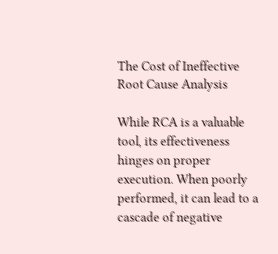The Cost of Ineffective Root Cause Analysis

While RCA is a valuable tool, its effectiveness hinges on proper execution. When poorly performed, it can lead to a cascade of negative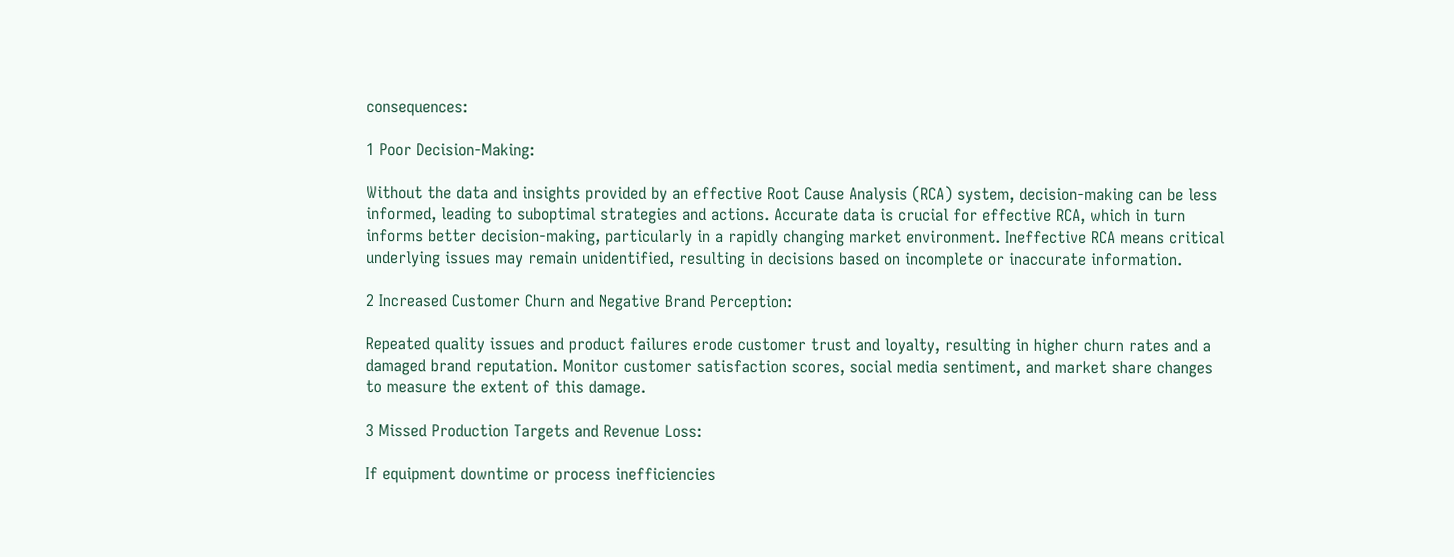consequences:

1 Poor Decision-Making:

Without the data and insights provided by an effective Root Cause Analysis (RCA) system, decision-making can be less informed, leading to suboptimal strategies and actions. Accurate data is crucial for effective RCA, which in turn informs better decision-making, particularly in a rapidly changing market environment. Ineffective RCA means critical underlying issues may remain unidentified, resulting in decisions based on incomplete or inaccurate information.

2 Increased Customer Churn and Negative Brand Perception:

Repeated quality issues and product failures erode customer trust and loyalty, resulting in higher churn rates and a damaged brand reputation. Monitor customer satisfaction scores, social media sentiment, and market share changes to measure the extent of this damage.

3 Missed Production Targets and Revenue Loss:

If equipment downtime or process inefficiencies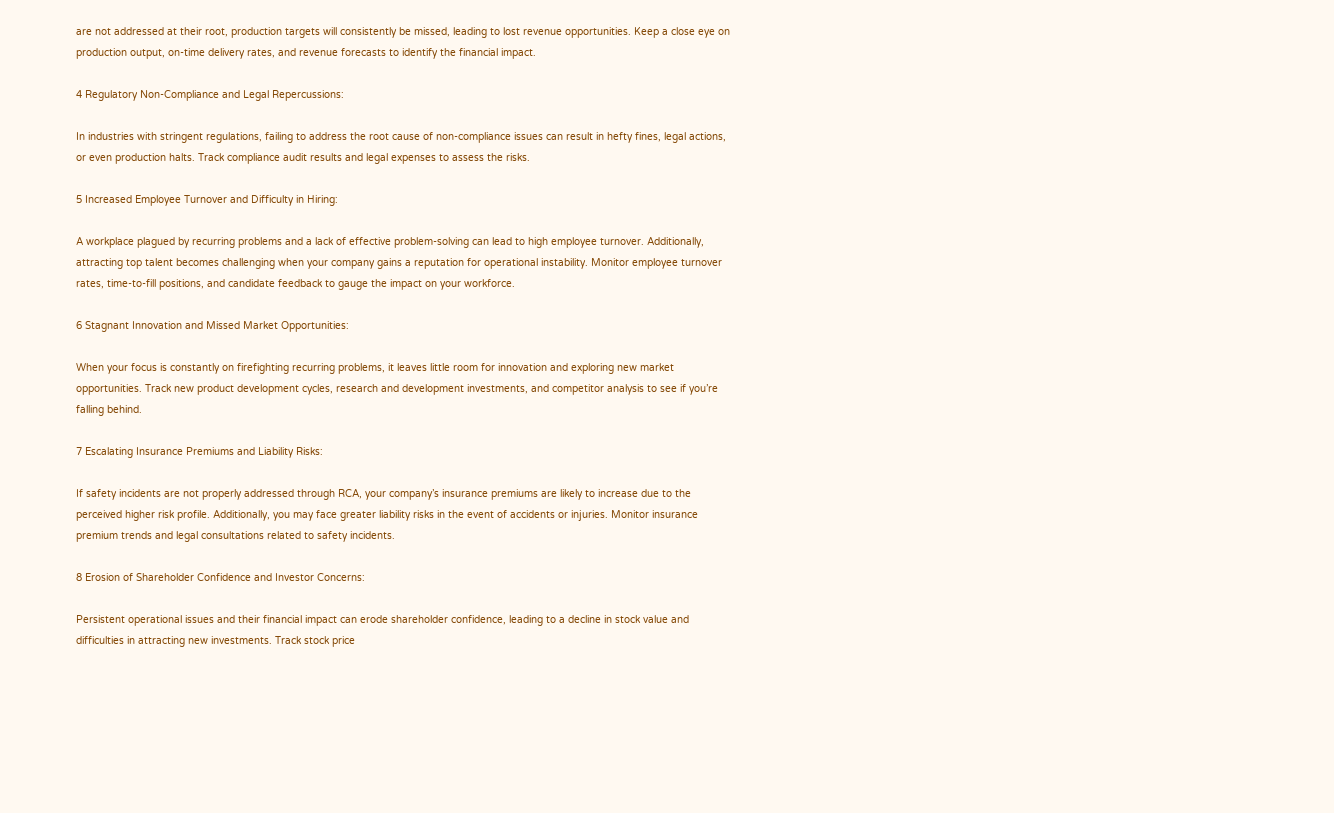are not addressed at their root, production targets will consistently be missed, leading to lost revenue opportunities. Keep a close eye on production output, on-time delivery rates, and revenue forecasts to identify the financial impact.

4 Regulatory Non-Compliance and Legal Repercussions:

In industries with stringent regulations, failing to address the root cause of non-compliance issues can result in hefty fines, legal actions, or even production halts. Track compliance audit results and legal expenses to assess the risks.

5 Increased Employee Turnover and Difficulty in Hiring:

A workplace plagued by recurring problems and a lack of effective problem-solving can lead to high employee turnover. Additionally, attracting top talent becomes challenging when your company gains a reputation for operational instability. Monitor employee turnover rates, time-to-fill positions, and candidate feedback to gauge the impact on your workforce.

6 Stagnant Innovation and Missed Market Opportunities:

When your focus is constantly on firefighting recurring problems, it leaves little room for innovation and exploring new market opportunities. Track new product development cycles, research and development investments, and competitor analysis to see if you’re falling behind.

7 Escalating Insurance Premiums and Liability Risks:

If safety incidents are not properly addressed through RCA, your company’s insurance premiums are likely to increase due to the perceived higher risk profile. Additionally, you may face greater liability risks in the event of accidents or injuries. Monitor insurance premium trends and legal consultations related to safety incidents.

8 Erosion of Shareholder Confidence and Investor Concerns:

Persistent operational issues and their financial impact can erode shareholder confidence, leading to a decline in stock value and difficulties in attracting new investments. Track stock price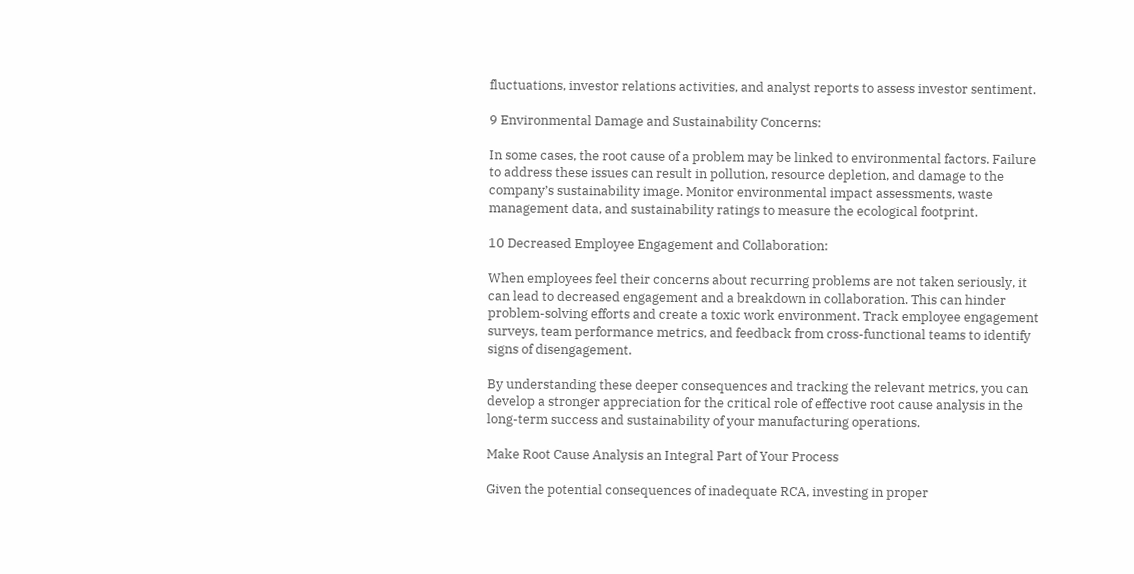fluctuations, investor relations activities, and analyst reports to assess investor sentiment.

9 Environmental Damage and Sustainability Concerns:

In some cases, the root cause of a problem may be linked to environmental factors. Failure to address these issues can result in pollution, resource depletion, and damage to the company’s sustainability image. Monitor environmental impact assessments, waste management data, and sustainability ratings to measure the ecological footprint.

10 Decreased Employee Engagement and Collaboration:

When employees feel their concerns about recurring problems are not taken seriously, it can lead to decreased engagement and a breakdown in collaboration. This can hinder problem-solving efforts and create a toxic work environment. Track employee engagement surveys, team performance metrics, and feedback from cross-functional teams to identify signs of disengagement.

By understanding these deeper consequences and tracking the relevant metrics, you can develop a stronger appreciation for the critical role of effective root cause analysis in the long-term success and sustainability of your manufacturing operations.

Make Root Cause Analysis an Integral Part of Your Process

Given the potential consequences of inadequate RCA, investing in proper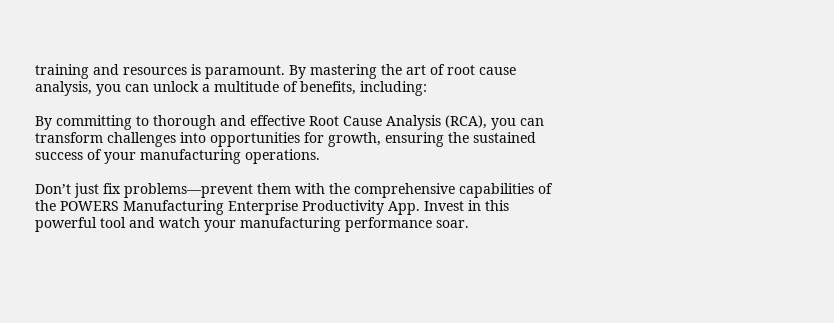training and resources is paramount. By mastering the art of root cause analysis, you can unlock a multitude of benefits, including:

By committing to thorough and effective Root Cause Analysis (RCA), you can transform challenges into opportunities for growth, ensuring the sustained success of your manufacturing operations.

Don’t just fix problems—prevent them with the comprehensive capabilities of the POWERS Manufacturing Enterprise Productivity App. Invest in this powerful tool and watch your manufacturing performance soar.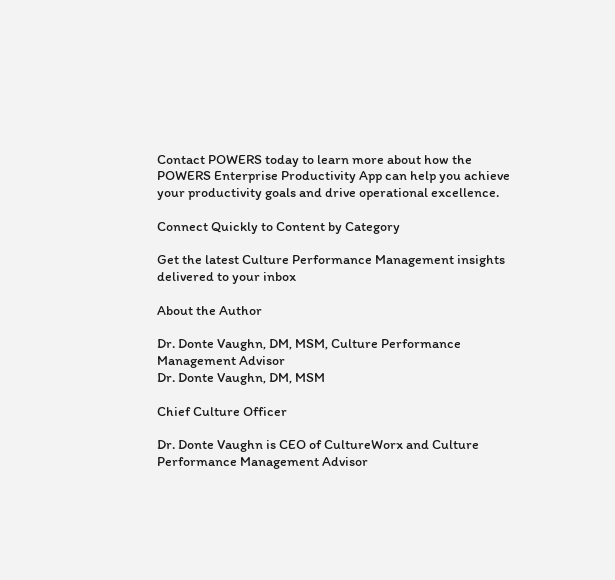Contact POWERS today to learn more about how the POWERS Enterprise Productivity App can help you achieve your productivity goals and drive operational excellence.

Connect Quickly to Content by Category

Get the latest Culture Performance Management insights delivered to your inbox

About the Author

Dr. Donte Vaughn, DM, MSM, Culture Performance Management Advisor
Dr. Donte Vaughn, DM, MSM

Chief Culture Officer

Dr. Donte Vaughn is CEO of CultureWorx and Culture Performance Management Advisor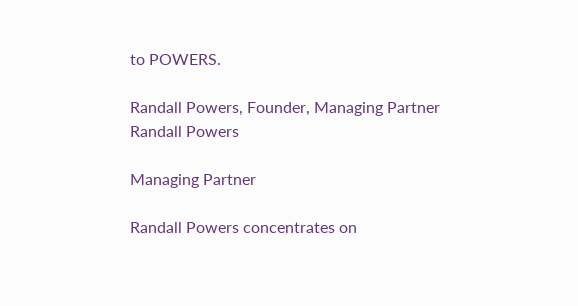to POWERS.

Randall Powers, Founder, Managing Partner
Randall Powers

Managing Partner

Randall Powers concentrates on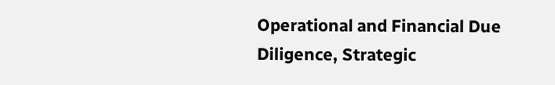Operational and Financial Due Diligence, Strategic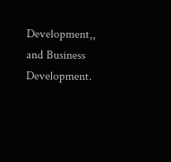Development,, and Business Development.